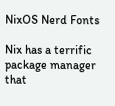NixOS Nerd Fonts

Nix has a terrific package manager that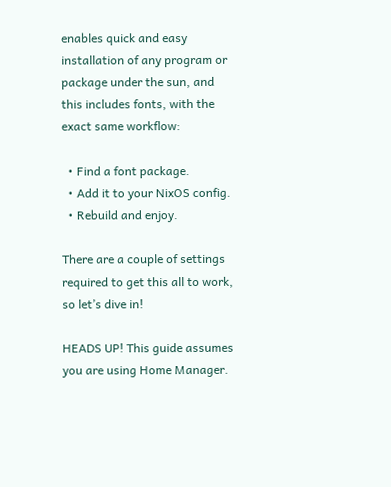enables quick and easy installation of any program or package under the sun, and this includes fonts, with the exact same workflow:

  • Find a font package.
  • Add it to your NixOS config.
  • Rebuild and enjoy.

There are a couple of settings required to get this all to work, so let’s dive in!

HEADS UP! This guide assumes you are using Home Manager.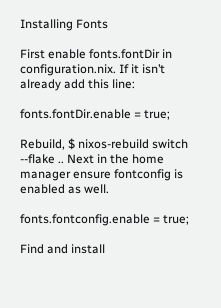Installing Fonts

First enable fonts.fontDir in configuration.nix. If it isn’t already add this line:

fonts.fontDir.enable = true;

Rebuild, $ nixos-rebuild switch --flake .. Next in the home manager ensure fontconfig is enabled as well.

fonts.fontconfig.enable = true;

Find and install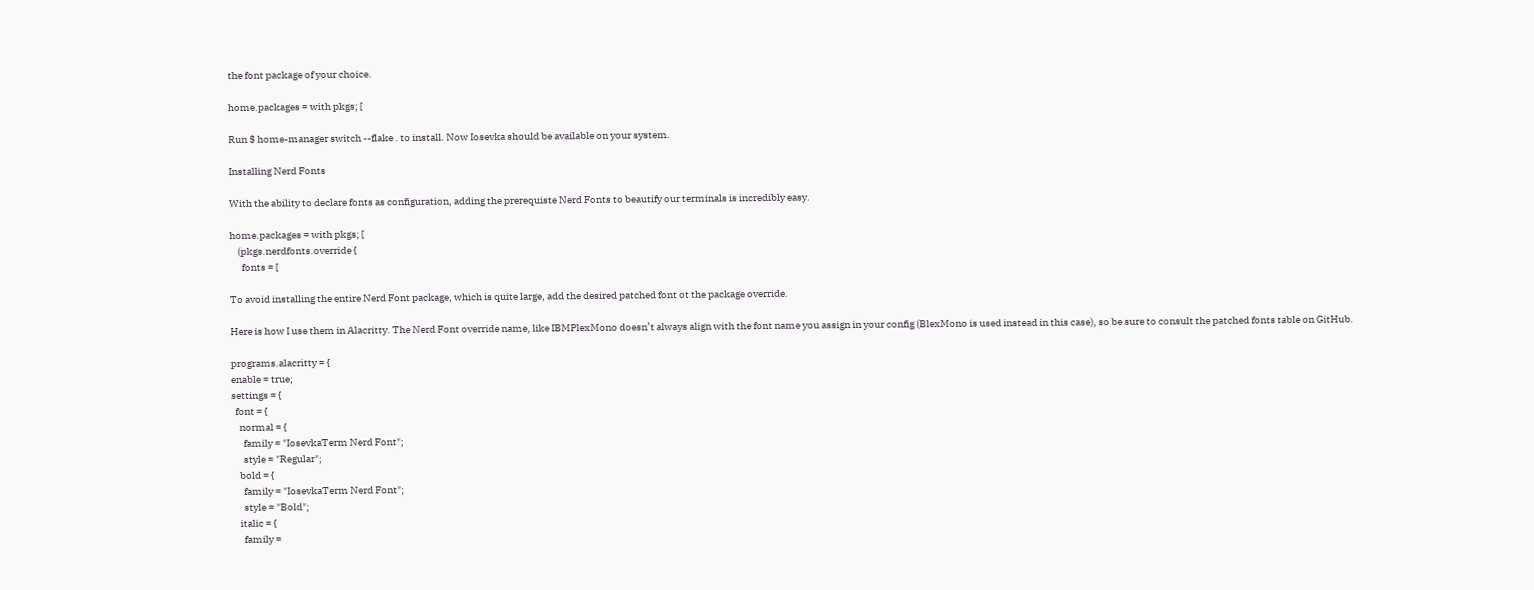the font package of your choice.

home.packages = with pkgs; [

Run $ home-manager switch --flake . to install. Now Iosevka should be available on your system.

Installing Nerd Fonts

With the ability to declare fonts as configuration, adding the prerequiste Nerd Fonts to beautify our terminals is incredibly easy.

home.packages = with pkgs; [
    (pkgs.nerdfonts.override {
      fonts = [

To avoid installing the entire Nerd Font package, which is quite large, add the desired patched font ot the package override.

Here is how I use them in Alacritty. The Nerd Font override name, like IBMPlexMono doesn’t always align with the font name you assign in your config (BlexMono is used instead in this case), so be sure to consult the patched fonts table on GitHub.

programs.alacritty = {
enable = true;
settings = {
  font = {
    normal = {
      family = "IosevkaTerm Nerd Font";
      style = "Regular";
    bold = {
      family = "IosevkaTerm Nerd Font";
      style = "Bold";
    italic = {
      family =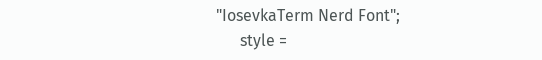"IosevkaTerm Nerd Font";
      style =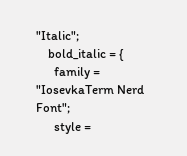"Italic";
    bold_italic = {
      family = "IosevkaTerm Nerd Font";
      style =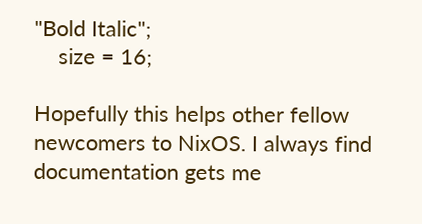"Bold Italic";
    size = 16;

Hopefully this helps other fellow newcomers to NixOS. I always find documentation gets me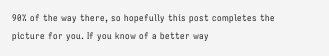90% of the way there, so hopefully this post completes the picture for you. If you know of a better way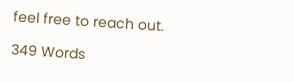feel free to reach out.

349 Words